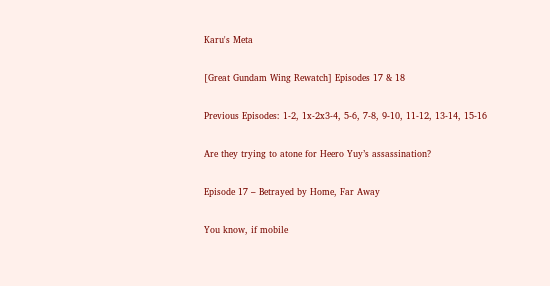Karu's Meta

[Great Gundam Wing Rewatch] Episodes 17 & 18

Previous Episodes: 1-2, 1x-2x3-4, 5-6, 7-8, 9-10, 11-12, 13-14, 15-16

Are they trying to atone for Heero Yuy’s assassination?

Episode 17 – Betrayed by Home, Far Away

You know, if mobile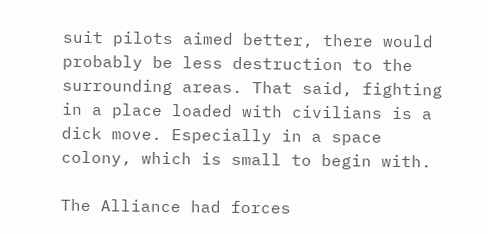suit pilots aimed better, there would probably be less destruction to the surrounding areas. That said, fighting in a place loaded with civilians is a dick move. Especially in a space colony, which is small to begin with.

The Alliance had forces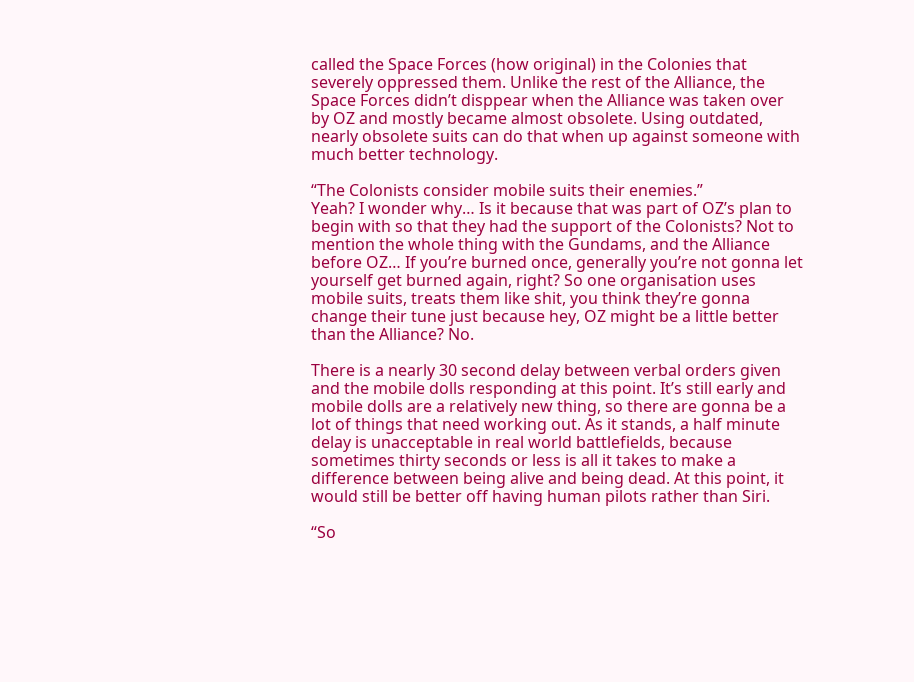called the Space Forces (how original) in the Colonies that severely oppressed them. Unlike the rest of the Alliance, the Space Forces didn’t disppear when the Alliance was taken over by OZ and mostly became almost obsolete. Using outdated, nearly obsolete suits can do that when up against someone with much better technology.

“The Colonists consider mobile suits their enemies.”
Yeah? I wonder why… Is it because that was part of OZ’s plan to begin with so that they had the support of the Colonists? Not to mention the whole thing with the Gundams, and the Alliance before OZ… If you’re burned once, generally you’re not gonna let yourself get burned again, right? So one organisation uses mobile suits, treats them like shit, you think they’re gonna change their tune just because hey, OZ might be a little better than the Alliance? No.

There is a nearly 30 second delay between verbal orders given and the mobile dolls responding at this point. It’s still early and mobile dolls are a relatively new thing, so there are gonna be a lot of things that need working out. As it stands, a half minute delay is unacceptable in real world battlefields, because sometimes thirty seconds or less is all it takes to make a difference between being alive and being dead. At this point, it would still be better off having human pilots rather than Siri.

“So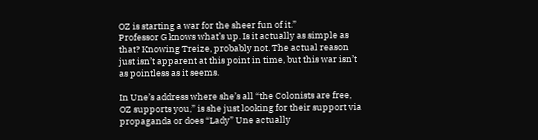OZ is starting a war for the sheer fun of it.”
Professor G knows what’s up. Is it actually as simple as that? Knowing Treize, probably not. The actual reason just isn’t apparent at this point in time, but this war isn’t as pointless as it seems.

In Une’s address where she’s all “the Colonists are free, OZ supports you,” is she just looking for their support via propaganda or does “Lady” Une actually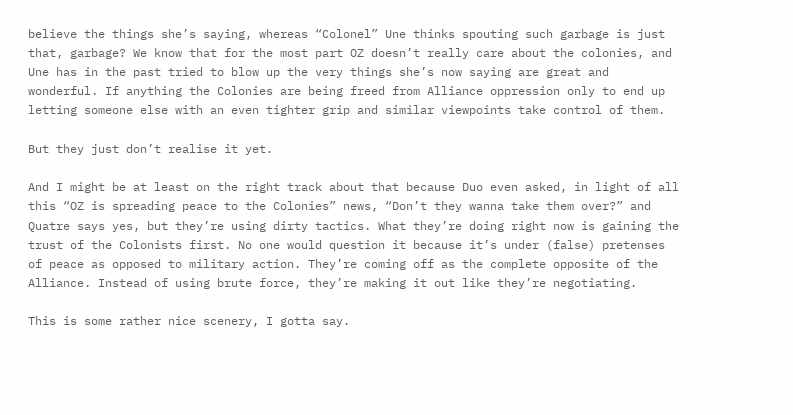believe the things she’s saying, whereas “Colonel” Une thinks spouting such garbage is just that, garbage? We know that for the most part OZ doesn’t really care about the colonies, and Une has in the past tried to blow up the very things she’s now saying are great and wonderful. If anything the Colonies are being freed from Alliance oppression only to end up letting someone else with an even tighter grip and similar viewpoints take control of them.

But they just don’t realise it yet.

And I might be at least on the right track about that because Duo even asked, in light of all this “OZ is spreading peace to the Colonies” news, “Don’t they wanna take them over?” and Quatre says yes, but they’re using dirty tactics. What they’re doing right now is gaining the trust of the Colonists first. No one would question it because it’s under (false) pretenses of peace as opposed to military action. They’re coming off as the complete opposite of the Alliance. Instead of using brute force, they’re making it out like they’re negotiating.

This is some rather nice scenery, I gotta say.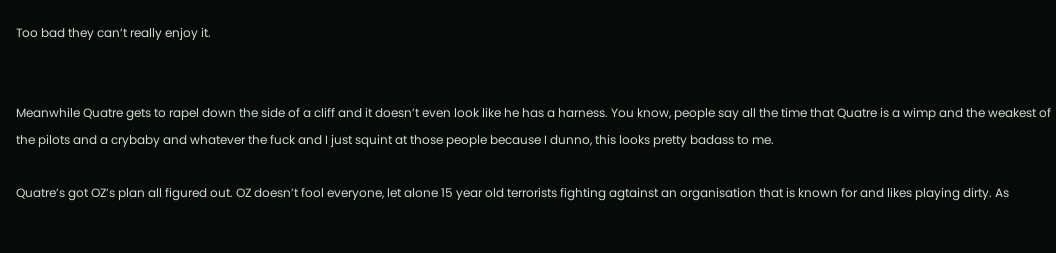Too bad they can’t really enjoy it.


Meanwhile Quatre gets to rapel down the side of a cliff and it doesn’t even look like he has a harness. You know, people say all the time that Quatre is a wimp and the weakest of the pilots and a crybaby and whatever the fuck and I just squint at those people because I dunno, this looks pretty badass to me.

Quatre’s got OZ’s plan all figured out. OZ doesn’t fool everyone, let alone 15 year old terrorists fighting agtainst an organisation that is known for and likes playing dirty. As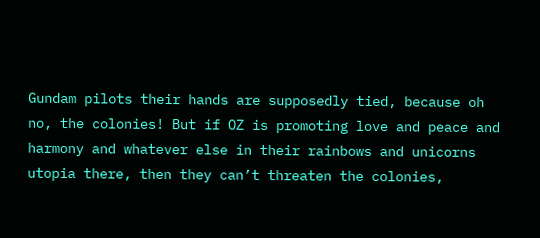Gundam pilots their hands are supposedly tied, because oh no, the colonies! But if OZ is promoting love and peace and harmony and whatever else in their rainbows and unicorns utopia there, then they can’t threaten the colonies,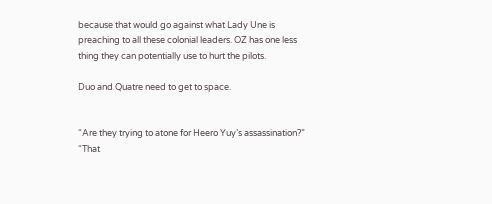because that would go against what Lady Une is preaching to all these colonial leaders. OZ has one less thing they can potentially use to hurt the pilots.

Duo and Quatre need to get to space.


“Are they trying to atone for Heero Yuy’s assassination?”
“That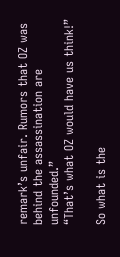remark’s unfair. Rumors that OZ was behind the assassination are unfounded.”
“That’s what OZ would have us think!”

So what is the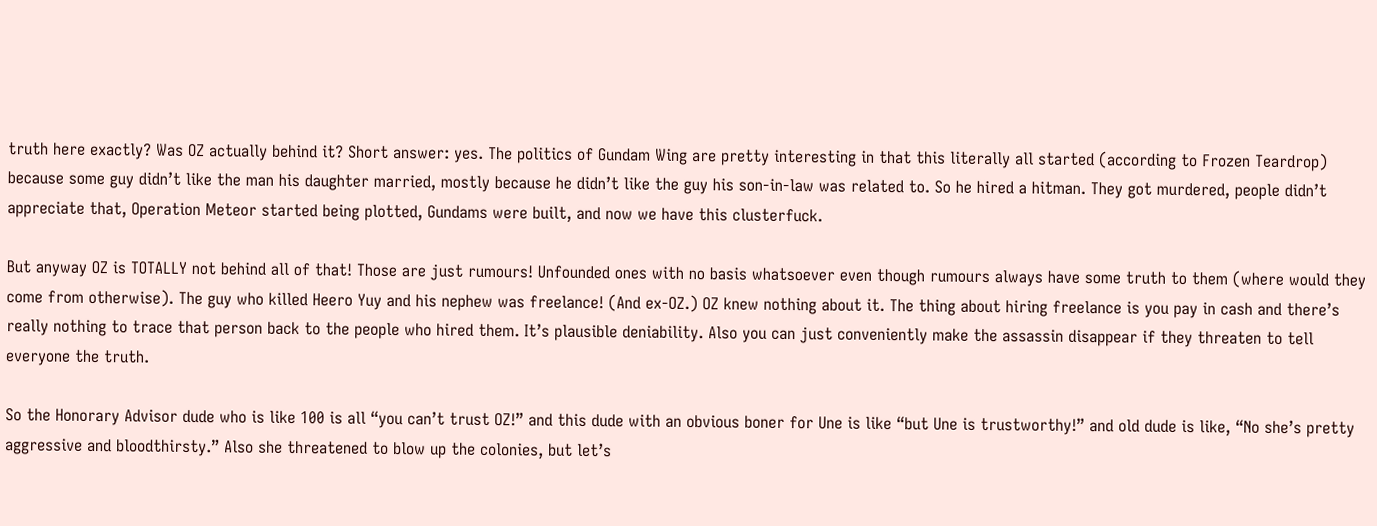truth here exactly? Was OZ actually behind it? Short answer: yes. The politics of Gundam Wing are pretty interesting in that this literally all started (according to Frozen Teardrop) because some guy didn’t like the man his daughter married, mostly because he didn’t like the guy his son-in-law was related to. So he hired a hitman. They got murdered, people didn’t appreciate that, Operation Meteor started being plotted, Gundams were built, and now we have this clusterfuck.

But anyway OZ is TOTALLY not behind all of that! Those are just rumours! Unfounded ones with no basis whatsoever even though rumours always have some truth to them (where would they come from otherwise). The guy who killed Heero Yuy and his nephew was freelance! (And ex-OZ.) OZ knew nothing about it. The thing about hiring freelance is you pay in cash and there’s really nothing to trace that person back to the people who hired them. It’s plausible deniability. Also you can just conveniently make the assassin disappear if they threaten to tell everyone the truth.

So the Honorary Advisor dude who is like 100 is all “you can’t trust OZ!” and this dude with an obvious boner for Une is like “but Une is trustworthy!” and old dude is like, “No she’s pretty aggressive and bloodthirsty.” Also she threatened to blow up the colonies, but let’s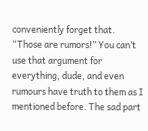conveniently forget that.
“Those are rumors!” You can’t use that argument for everything, dude, and even rumours have truth to them as I mentioned before. The sad part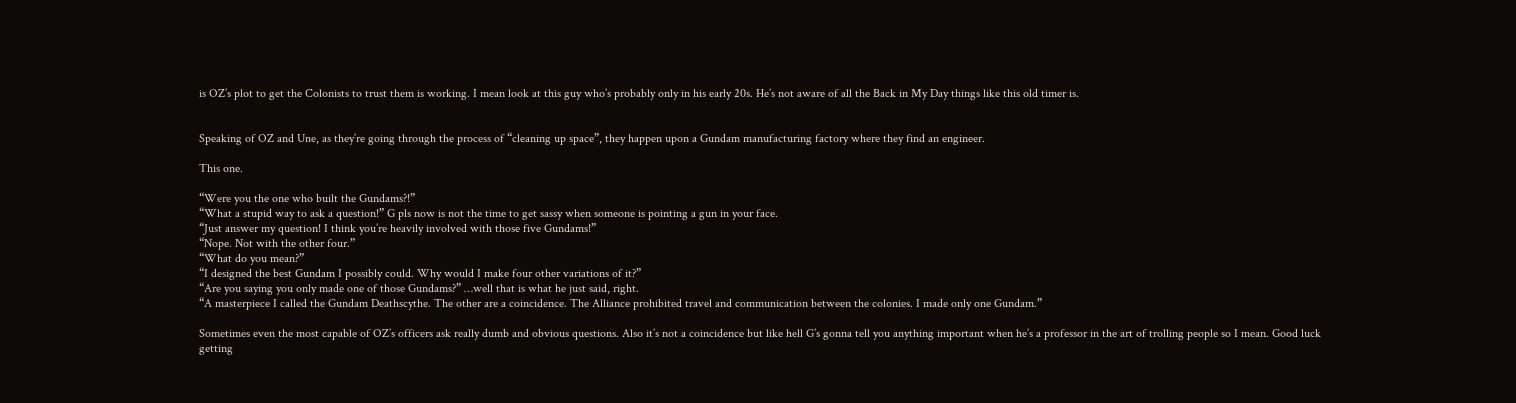is OZ’s plot to get the Colonists to trust them is working. I mean look at this guy who’s probably only in his early 20s. He’s not aware of all the Back in My Day things like this old timer is.


Speaking of OZ and Une, as they’re going through the process of “cleaning up space”, they happen upon a Gundam manufacturing factory where they find an engineer.

This one.

“Were you the one who built the Gundams?!”
“What a stupid way to ask a question!” G pls now is not the time to get sassy when someone is pointing a gun in your face.
“Just answer my question! I think you’re heavily involved with those five Gundams!”
“Nope. Not with the other four.”
“What do you mean?”
“I designed the best Gundam I possibly could. Why would I make four other variations of it?”
“Are you saying you only made one of those Gundams?” …well that is what he just said, right.
“A masterpiece I called the Gundam Deathscythe. The other are a coincidence. The Alliance prohibited travel and communication between the colonies. I made only one Gundam.”

Sometimes even the most capable of OZ’s officers ask really dumb and obvious questions. Also it’s not a coincidence but like hell G’s gonna tell you anything important when he’s a professor in the art of trolling people so I mean. Good luck getting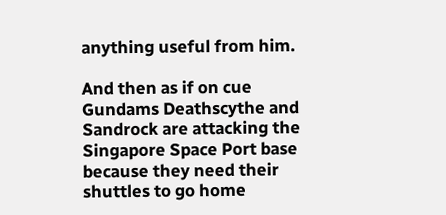anything useful from him.

And then as if on cue Gundams Deathscythe and Sandrock are attacking the Singapore Space Port base because they need their shuttles to go home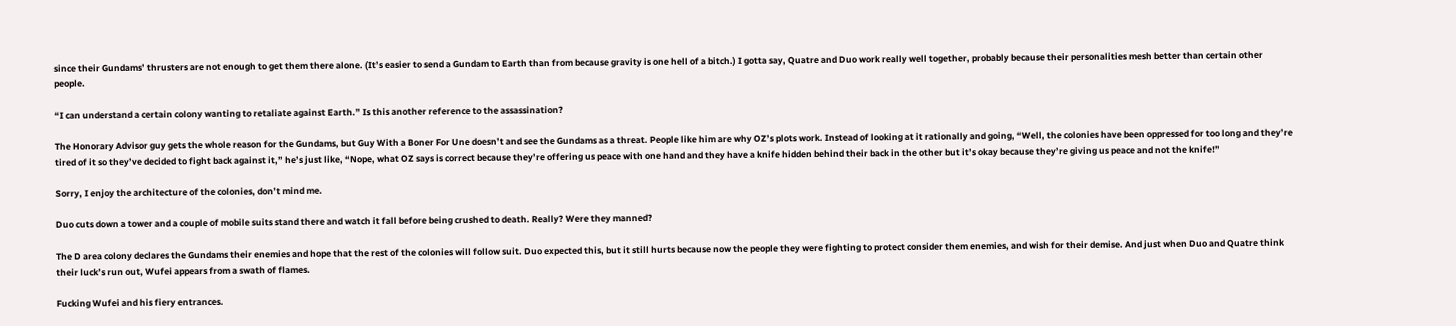since their Gundams’ thrusters are not enough to get them there alone. (It’s easier to send a Gundam to Earth than from because gravity is one hell of a bitch.) I gotta say, Quatre and Duo work really well together, probably because their personalities mesh better than certain other people.

“I can understand a certain colony wanting to retaliate against Earth.” Is this another reference to the assassination?

The Honorary Advisor guy gets the whole reason for the Gundams, but Guy With a Boner For Une doesn’t and see the Gundams as a threat. People like him are why OZ’s plots work. Instead of looking at it rationally and going, “Well, the colonies have been oppressed for too long and they’re tired of it so they’ve decided to fight back against it,” he’s just like, “Nope, what OZ says is correct because they’re offering us peace with one hand and they have a knife hidden behind their back in the other but it’s okay because they’re giving us peace and not the knife!”

Sorry, I enjoy the architecture of the colonies, don’t mind me.

Duo cuts down a tower and a couple of mobile suits stand there and watch it fall before being crushed to death. Really? Were they manned?

The D area colony declares the Gundams their enemies and hope that the rest of the colonies will follow suit. Duo expected this, but it still hurts because now the people they were fighting to protect consider them enemies, and wish for their demise. And just when Duo and Quatre think their luck’s run out, Wufei appears from a swath of flames.

Fucking Wufei and his fiery entrances.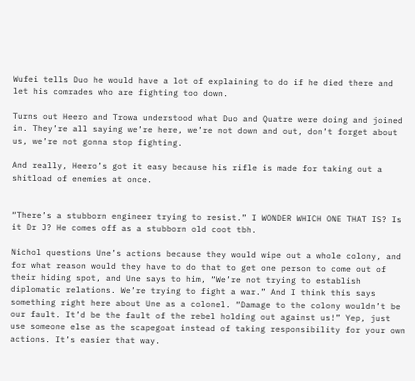Wufei tells Duo he would have a lot of explaining to do if he died there and let his comrades who are fighting too down.

Turns out Heero and Trowa understood what Duo and Quatre were doing and joined in. They’re all saying we’re here, we’re not down and out, don’t forget about us, we’re not gonna stop fighting.

And really, Heero’s got it easy because his rifle is made for taking out a shitload of enemies at once.


“There’s a stubborn engineer trying to resist.” I WONDER WHICH ONE THAT IS? Is it Dr J? He comes off as a stubborn old coot tbh.

Nichol questions Une’s actions because they would wipe out a whole colony, and for what reason would they have to do that to get one person to come out of their hiding spot, and Une says to him, “We’re not trying to establish diplomatic relations. We’re trying to fight a war.” And I think this says something right here about Une as a colonel. “Damage to the colony wouldn’t be our fault. It’d be the fault of the rebel holding out against us!” Yep, just use someone else as the scapegoat instead of taking responsibility for your own actions. It’s easier that way.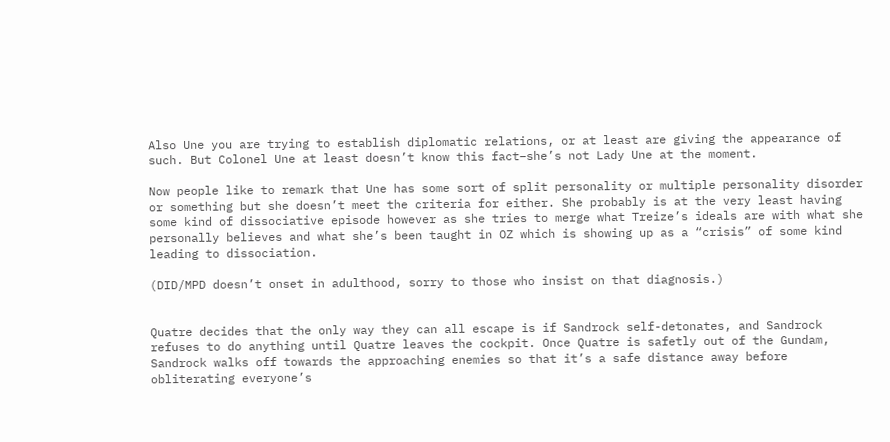Also Une you are trying to establish diplomatic relations, or at least are giving the appearance of such. But Colonel Une at least doesn’t know this fact–she’s not Lady Une at the moment.

Now people like to remark that Une has some sort of split personality or multiple personality disorder or something but she doesn’t meet the criteria for either. She probably is at the very least having some kind of dissociative episode however as she tries to merge what Treize’s ideals are with what she personally believes and what she’s been taught in OZ which is showing up as a “crisis” of some kind leading to dissociation.

(DID/MPD doesn’t onset in adulthood, sorry to those who insist on that diagnosis.)


Quatre decides that the only way they can all escape is if Sandrock self-detonates, and Sandrock refuses to do anything until Quatre leaves the cockpit. Once Quatre is safetly out of the Gundam, Sandrock walks off towards the approaching enemies so that it’s a safe distance away before obliterating everyone’s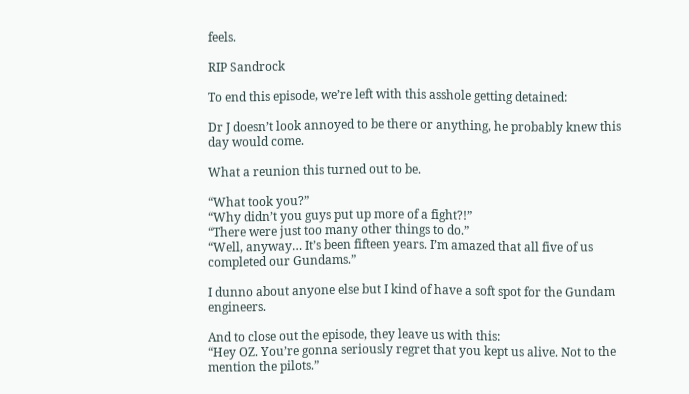feels.

RIP Sandrock

To end this episode, we’re left with this asshole getting detained:

Dr J doesn’t look annoyed to be there or anything, he probably knew this day would come.

What a reunion this turned out to be.

“What took you?”
“Why didn’t you guys put up more of a fight?!”
“There were just too many other things to do.”
“Well, anyway… It’s been fifteen years. I’m amazed that all five of us completed our Gundams.”

I dunno about anyone else but I kind of have a soft spot for the Gundam engineers.

And to close out the episode, they leave us with this:
“Hey OZ. You’re gonna seriously regret that you kept us alive. Not to the mention the pilots.”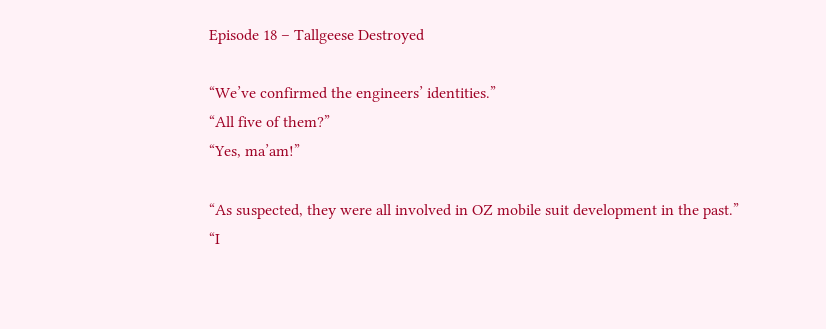Episode 18 – Tallgeese Destroyed

“We’ve confirmed the engineers’ identities.”
“All five of them?”
“Yes, ma’am!”

“As suspected, they were all involved in OZ mobile suit development in the past.”
“I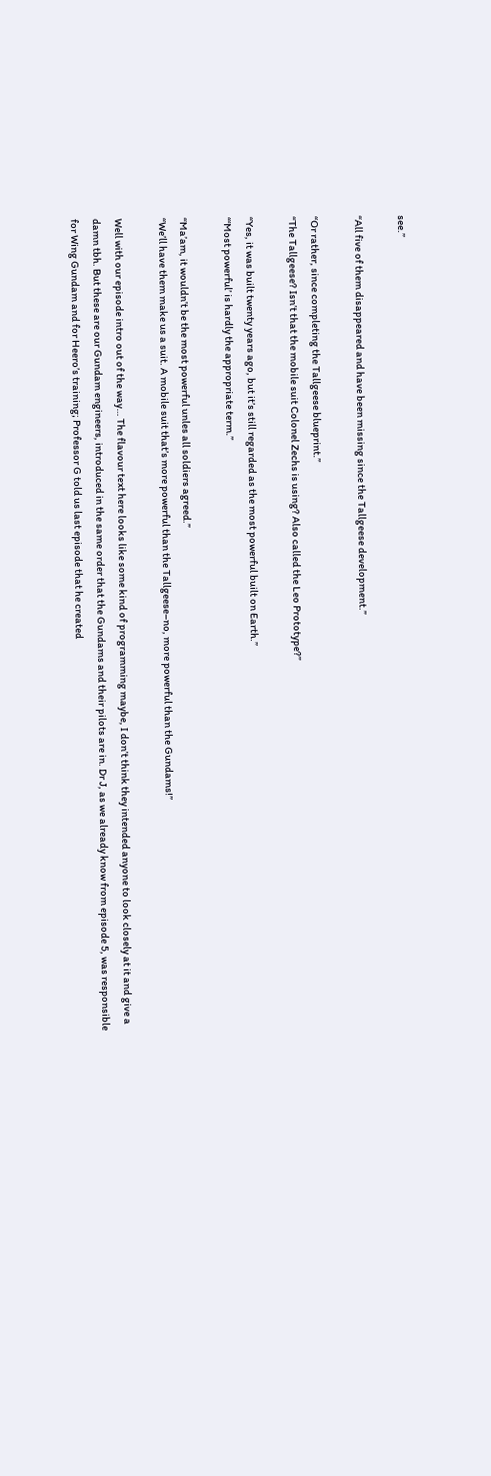see.”

“All five of them disappeared and have been missing since the Tallgeese development.”

“Or rather, since completing the Tallgeese blueprint.”
“The Tallgeese? Isn’t that the mobile suit Colonel Zechs is using? Also called the Leo Prototype?”

“Yes, it was built twenty years ago, but it’s still regarded as the most powerful built on Earth.”
“‘Most powerful’ is hardly the appropriate term.”

“Ma’am, it wouldn’t be the most powerful unles all soldiers agreed.”
“We’ll have them make us a suit. A mobile suit that’s more powerful than the Tallgeese–no, more powerful than the Gundams!”

Well with our episode intro out of the way… The flavour text here looks like some kind of programming maybe, I don’t think they intended anyone to look closely at it and give a damn tbh. But these are our Gundam engineers, introduced in the same order that the Gundams and their pilots are in. Dr J, as we already know from episode 5, was responsible for Wing Gundam and for Heero’s training; Professor G told us last episode that he created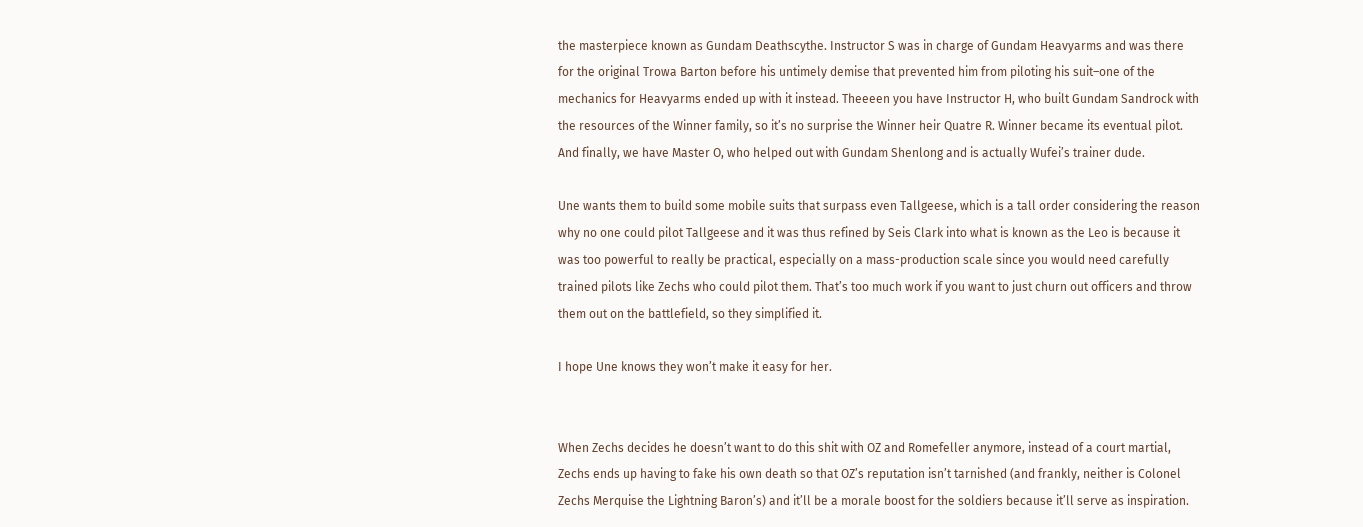the masterpiece known as Gundam Deathscythe. Instructor S was in charge of Gundam Heavyarms and was there for the original Trowa Barton before his untimely demise that prevented him from piloting his suit–one of the mechanics for Heavyarms ended up with it instead. Theeeen you have Instructor H, who built Gundam Sandrock with the resources of the Winner family, so it’s no surprise the Winner heir Quatre R. Winner became its eventual pilot. And finally, we have Master O, who helped out with Gundam Shenlong and is actually Wufei’s trainer dude.

Une wants them to build some mobile suits that surpass even Tallgeese, which is a tall order considering the reason why no one could pilot Tallgeese and it was thus refined by Seis Clark into what is known as the Leo is because it was too powerful to really be practical, especially on a mass-production scale since you would need carefully trained pilots like Zechs who could pilot them. That’s too much work if you want to just churn out officers and throw them out on the battlefield, so they simplified it.

I hope Une knows they won’t make it easy for her.


When Zechs decides he doesn’t want to do this shit with OZ and Romefeller anymore, instead of a court martial, Zechs ends up having to fake his own death so that OZ’s reputation isn’t tarnished (and frankly, neither is Colonel Zechs Merquise the Lightning Baron’s) and it’ll be a morale boost for the soldiers because it’ll serve as inspiration.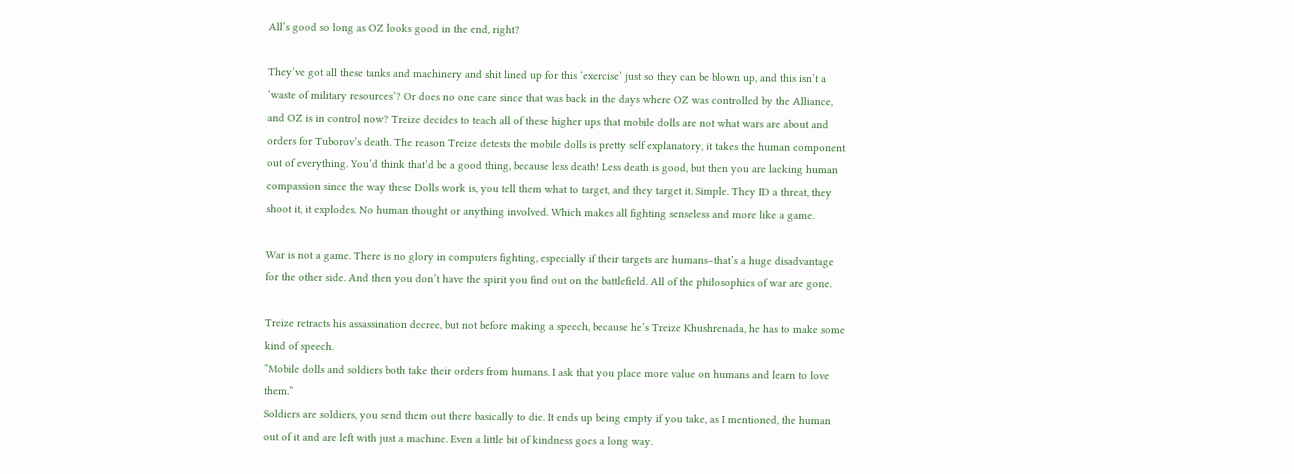All’s good so long as OZ looks good in the end, right?

They’ve got all these tanks and machinery and shit lined up for this ‘exercise’ just so they can be blown up, and this isn’t a ‘waste of military resources’? Or does no one care since that was back in the days where OZ was controlled by the Alliance, and OZ is in control now? Treize decides to teach all of these higher ups that mobile dolls are not what wars are about and orders for Tuborov’s death. The reason Treize detests the mobile dolls is pretty self explanatory, it takes the human component out of everything. You’d think that’d be a good thing, because less death! Less death is good, but then you are lacking human compassion since the way these Dolls work is, you tell them what to target, and they target it. Simple. They ID a threat, they shoot it, it explodes. No human thought or anything involved. Which makes all fighting senseless and more like a game.

War is not a game. There is no glory in computers fighting, especially if their targets are humans–that’s a huge disadvantage for the other side. And then you don’t have the spirit you find out on the battlefield. All of the philosophies of war are gone.

Treize retracts his assassination decree, but not before making a speech, because he’s Treize Khushrenada, he has to make some kind of speech.
“Mobile dolls and soldiers both take their orders from humans. I ask that you place more value on humans and learn to love them.”
Soldiers are soldiers, you send them out there basically to die. It ends up being empty if you take, as I mentioned, the human out of it and are left with just a machine. Even a little bit of kindness goes a long way.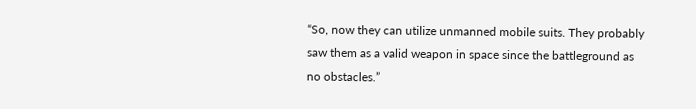“So, now they can utilize unmanned mobile suits. They probably saw them as a valid weapon in space since the battleground as no obstacles.”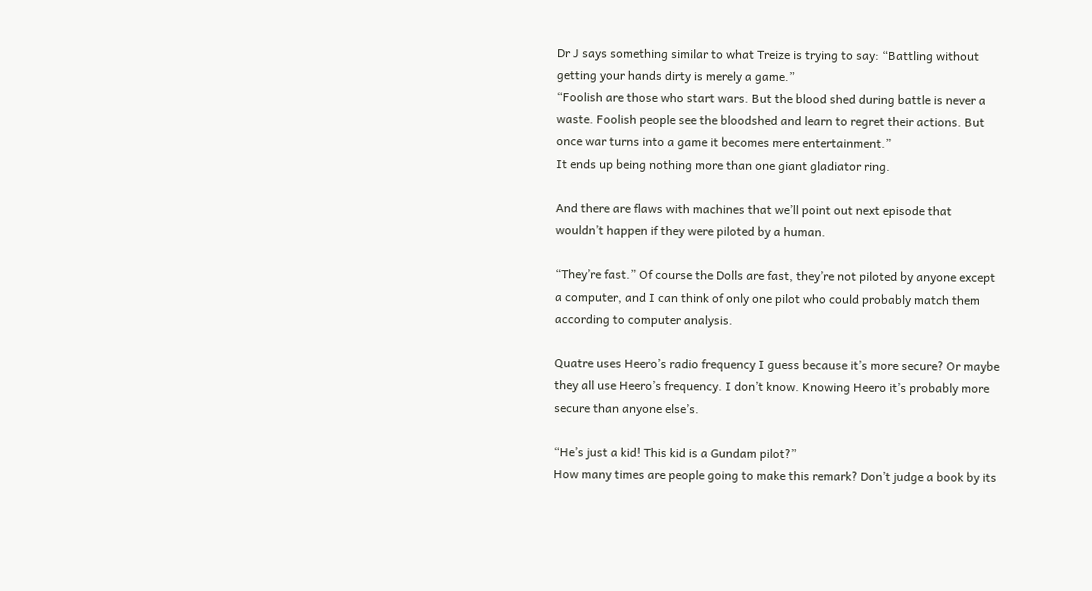Dr J says something similar to what Treize is trying to say: “Battling without getting your hands dirty is merely a game.”
“Foolish are those who start wars. But the blood shed during battle is never a waste. Foolish people see the bloodshed and learn to regret their actions. But once war turns into a game it becomes mere entertainment.”
It ends up being nothing more than one giant gladiator ring.

And there are flaws with machines that we’ll point out next episode that wouldn’t happen if they were piloted by a human.

“They’re fast.” Of course the Dolls are fast, they’re not piloted by anyone except a computer, and I can think of only one pilot who could probably match them according to computer analysis.

Quatre uses Heero’s radio frequency I guess because it’s more secure? Or maybe they all use Heero’s frequency. I don’t know. Knowing Heero it’s probably more secure than anyone else’s.

“He’s just a kid! This kid is a Gundam pilot?”
How many times are people going to make this remark? Don’t judge a book by its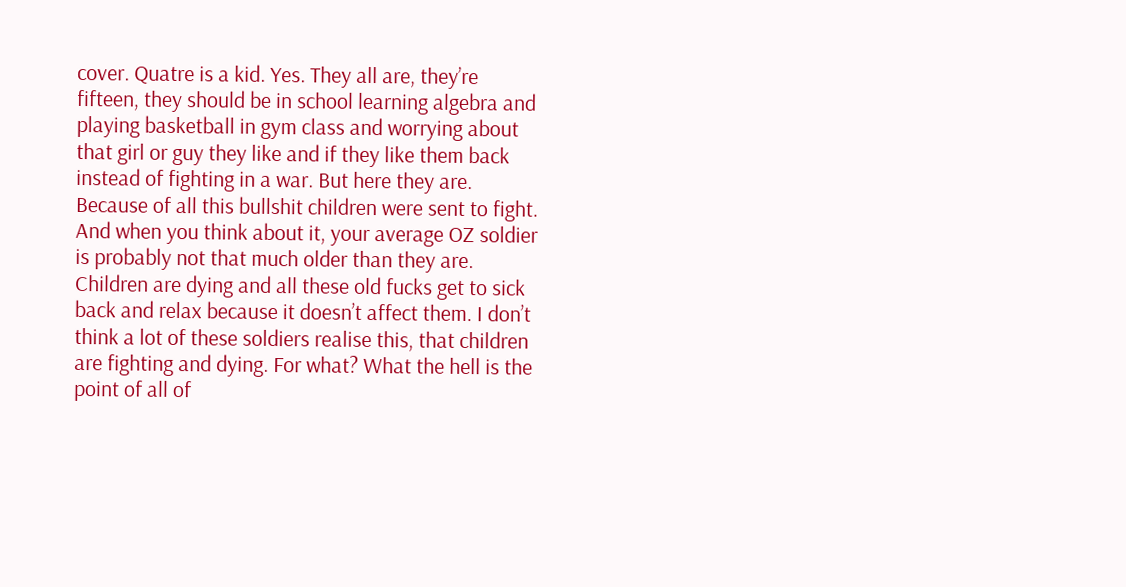cover. Quatre is a kid. Yes. They all are, they’re fifteen, they should be in school learning algebra and playing basketball in gym class and worrying about that girl or guy they like and if they like them back instead of fighting in a war. But here they are. Because of all this bullshit children were sent to fight. And when you think about it, your average OZ soldier is probably not that much older than they are. Children are dying and all these old fucks get to sick back and relax because it doesn’t affect them. I don’t think a lot of these soldiers realise this, that children are fighting and dying. For what? What the hell is the point of all of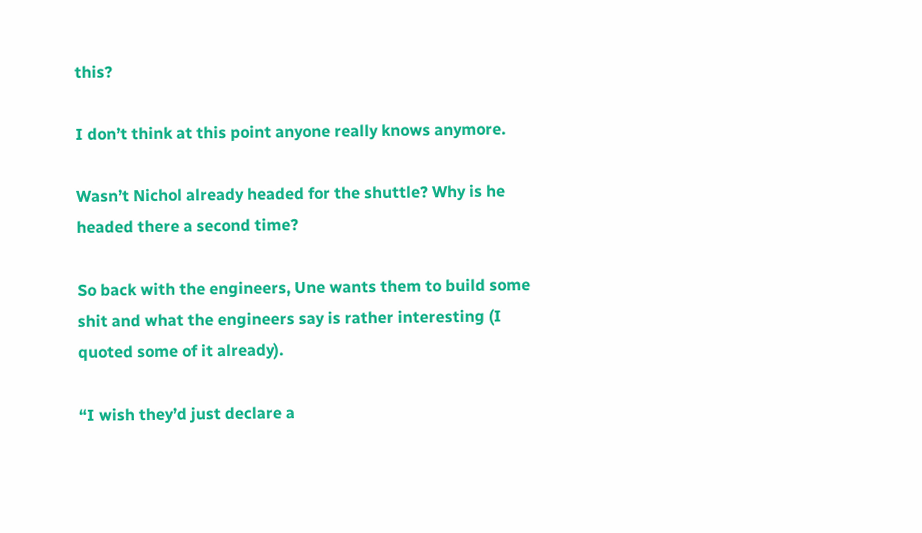this?

I don’t think at this point anyone really knows anymore.

Wasn’t Nichol already headed for the shuttle? Why is he headed there a second time?

So back with the engineers, Une wants them to build some shit and what the engineers say is rather interesting (I quoted some of it already).

“I wish they’d just declare a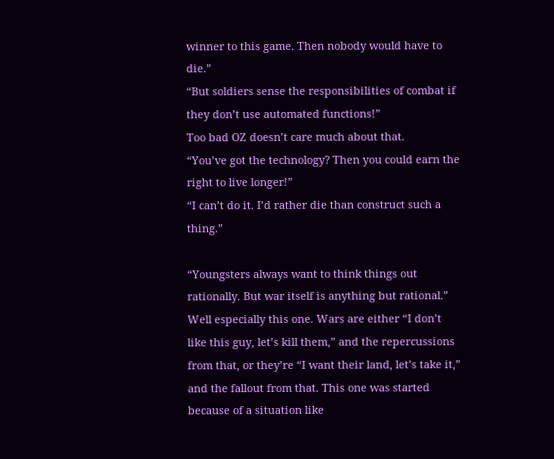winner to this game. Then nobody would have to die.”
“But soldiers sense the responsibilities of combat if they don’t use automated functions!”
Too bad OZ doesn’t care much about that.
“You’ve got the technology? Then you could earn the right to live longer!”
“I can’t do it. I’d rather die than construct such a thing.”

“Youngsters always want to think things out rationally. But war itself is anything but rational.”
Well especially this one. Wars are either “I don’t like this guy, let’s kill them,” and the repercussions from that, or they’re “I want their land, let’s take it,” and the fallout from that. This one was started because of a situation like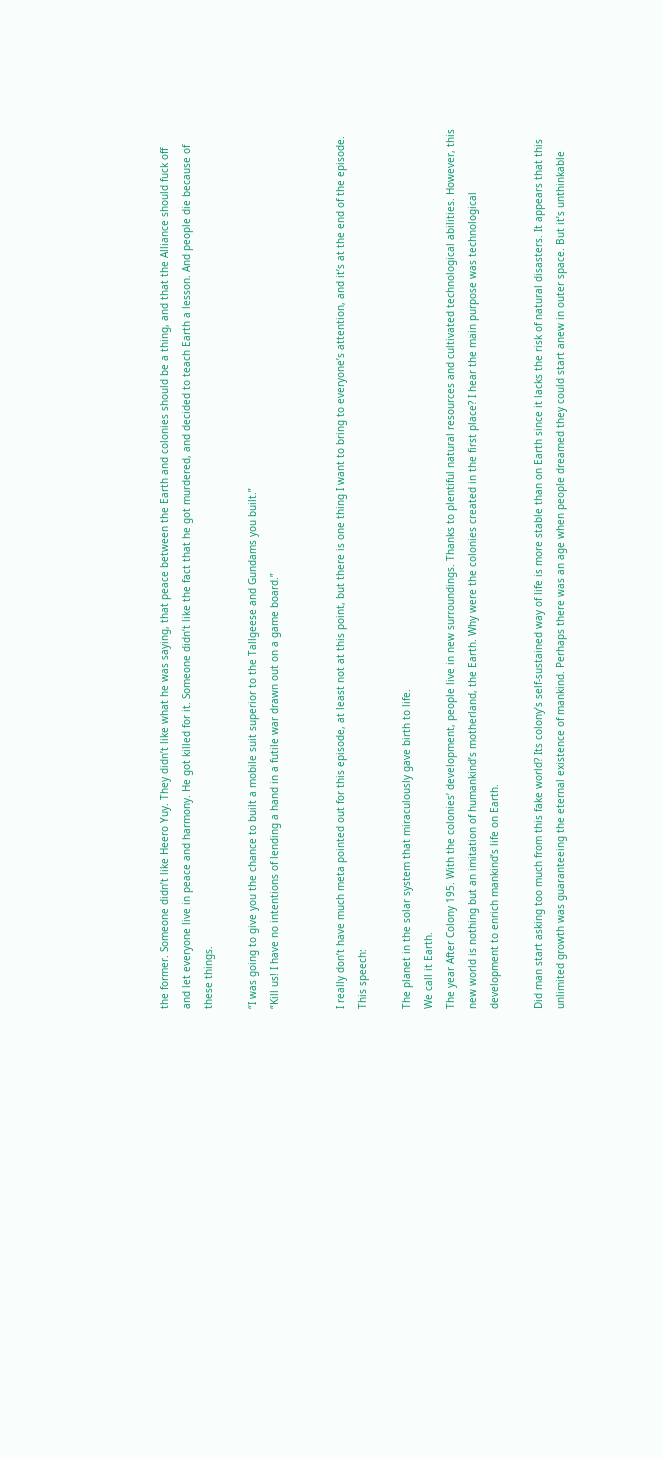the former. Someone didn’t like Heero Yuy. They didn’t like what he was saying, that peace between the Earth and colonies should be a thing, and that the Alliance should fuck off and let everyone live in peace and harmony. He got killed for it. Someone didn’t like the fact that he got murdered, and decided to teach Earth a lesson. And people die because of these things.

“I was going to give you the chance to built a mobile suit superior to the Tallgeese and Gundams you built.”
“Kill us! I have no intentions of lending a hand in a futile war drawn out on a game board.”


I really don’t have much meta pointed out for this episode, at least not at this point, but there is one thing I want to bring to everyone’s attention, and it’s at the end of the episode. This speech:

The planet in the solar system that miraculously gave birth to life.
We call it Earth.
The year After Colony 195. With the colonies’ development, people live in new surroundings. Thanks to plentiful natural resources and cultivated technological abilities. However, this new world is nothing but an imitation of humankind’s motherland, the Earth. Why were the colonies created in the first place? I hear the main purpose was technological development to enrich mankind’s life on Earth.

Did man start asking too much from this fake world? Its colony’s self-sustained way of life is more stable than on Earth since it lacks the risk of natural disasters. It appears that this unlimited growth was guaranteeing the eternal existence of mankind. Perhaps there was an age when people dreamed they could start anew in outer space. But it’s unthinkable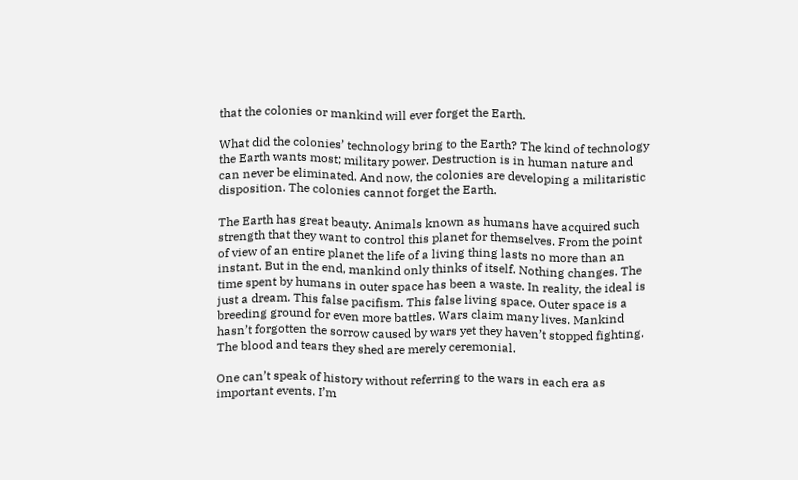that the colonies or mankind will ever forget the Earth.

What did the colonies’ technology bring to the Earth? The kind of technology the Earth wants most; military power. Destruction is in human nature and can never be eliminated. And now, the colonies are developing a militaristic disposition. The colonies cannot forget the Earth.

The Earth has great beauty. Animals known as humans have acquired such strength that they want to control this planet for themselves. From the point of view of an entire planet the life of a living thing lasts no more than an instant. But in the end, mankind only thinks of itself. Nothing changes. The time spent by humans in outer space has been a waste. In reality, the ideal is just a dream. This false pacifism. This false living space. Outer space is a breeding ground for even more battles. Wars claim many lives. Mankind hasn’t forgotten the sorrow caused by wars yet they haven’t stopped fighting. The blood and tears they shed are merely ceremonial.

One can’t speak of history without referring to the wars in each era as important events. I’m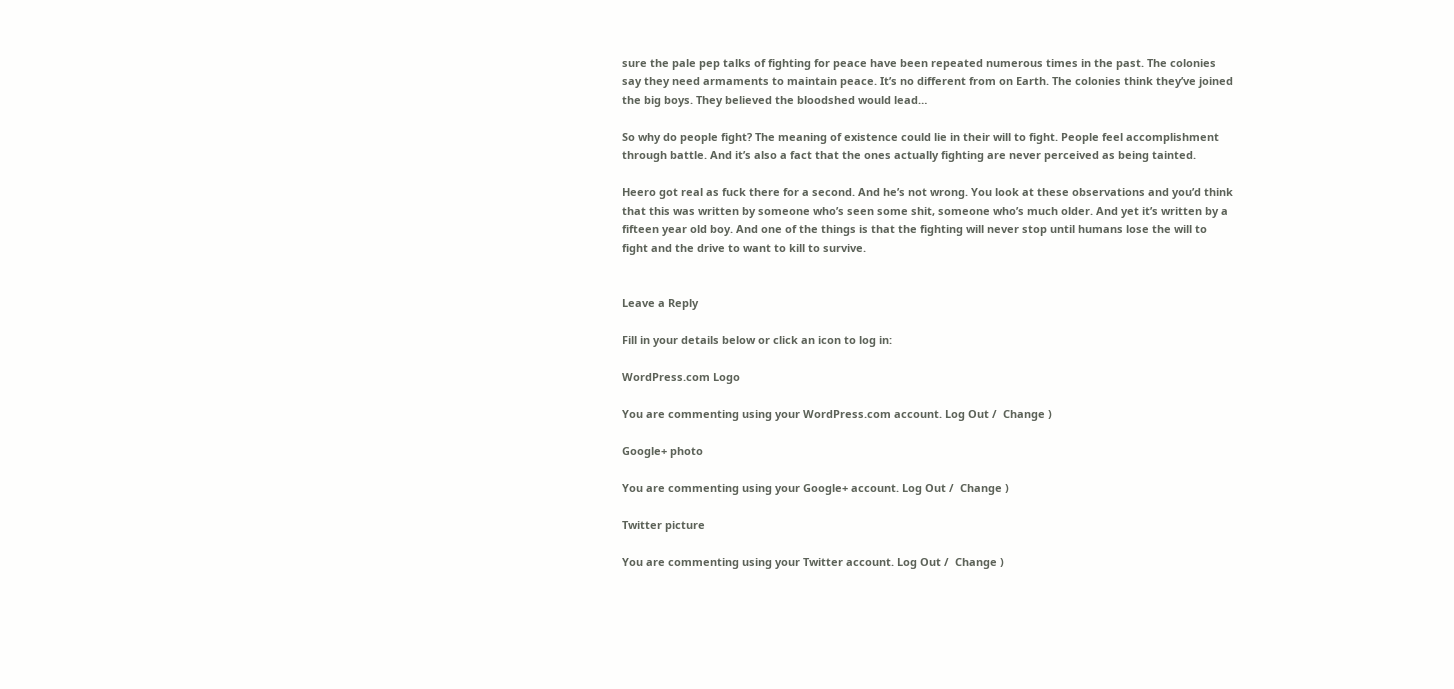sure the pale pep talks of fighting for peace have been repeated numerous times in the past. The colonies say they need armaments to maintain peace. It’s no different from on Earth. The colonies think they’ve joined the big boys. They believed the bloodshed would lead…

So why do people fight? The meaning of existence could lie in their will to fight. People feel accomplishment through battle. And it’s also a fact that the ones actually fighting are never perceived as being tainted.

Heero got real as fuck there for a second. And he’s not wrong. You look at these observations and you’d think that this was written by someone who’s seen some shit, someone who’s much older. And yet it’s written by a fifteen year old boy. And one of the things is that the fighting will never stop until humans lose the will to fight and the drive to want to kill to survive.


Leave a Reply

Fill in your details below or click an icon to log in:

WordPress.com Logo

You are commenting using your WordPress.com account. Log Out /  Change )

Google+ photo

You are commenting using your Google+ account. Log Out /  Change )

Twitter picture

You are commenting using your Twitter account. Log Out /  Change )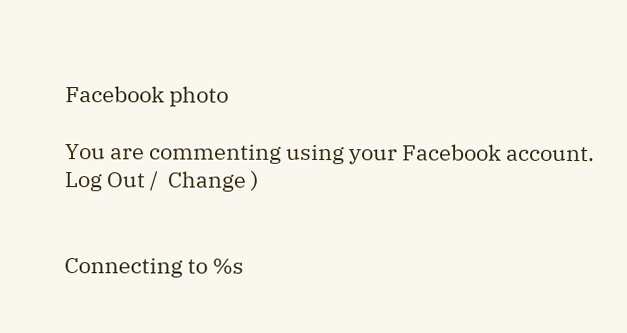Facebook photo

You are commenting using your Facebook account. Log Out /  Change )


Connecting to %s